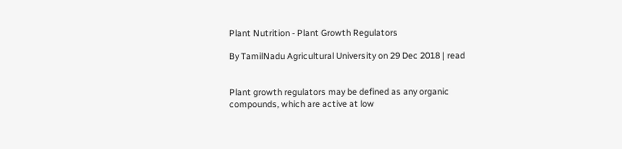Plant Nutrition - Plant Growth Regulators

By TamilNadu Agricultural University on 29 Dec 2018 | read


Plant growth regulators may be defined as any organic compounds, which are active at low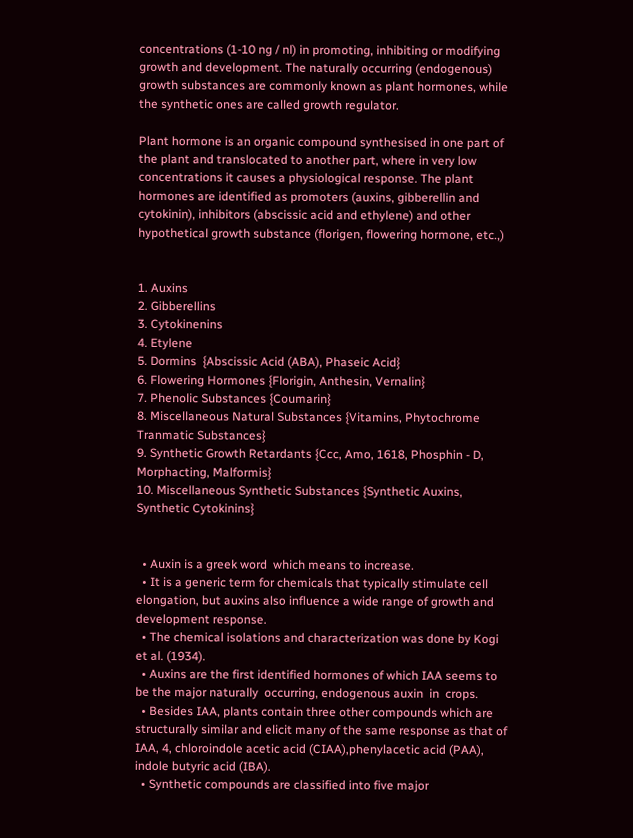concentrations (1-10 ng / nl) in promoting, inhibiting or modifying growth and development. The naturally occurring (endogenous) growth substances are commonly known as plant hormones, while the synthetic ones are called growth regulator.

Plant hormone is an organic compound synthesised in one part of the plant and translocated to another part, where in very low concentrations it causes a physiological response. The plant hormones are identified as promoters (auxins, gibberellin and cytokinin), inhibitors (abscissic acid and ethylene) and other hypothetical growth substance (florigen, flowering hormone, etc.,)


1. Auxins
2. Gibberellins
3. Cytokinenins
4. Etylene
5. Dormins  {Abscissic Acid (ABA), Phaseic Acid}
6. Flowering Hormones {Florigin, Anthesin, Vernalin}
7. Phenolic Substances {Coumarin}
8. Miscellaneous Natural Substances {Vitamins, Phytochrome Tranmatic Substances}
9. Synthetic Growth Retardants {Ccc, Amo, 1618, Phosphin - D, Morphacting, Malformis}
10. Miscellaneous Synthetic Substances {Synthetic Auxins, Synthetic Cytokinins}


  • Auxin is a greek word  which means to increase.
  • It is a generic term for chemicals that typically stimulate cell elongation, but auxins also influence a wide range of growth and development response.
  • The chemical isolations and characterization was done by Kogi et al. (1934).
  • Auxins are the first identified hormones of which IAA seems to be the major naturally  occurring, endogenous auxin  in  crops.
  • Besides IAA, plants contain three other compounds which are structurally similar and elicit many of the same response as that of IAA, 4, chloroindole acetic acid (CIAA),phenylacetic acid (PAA), indole butyric acid (IBA).
  • Synthetic compounds are classified into five major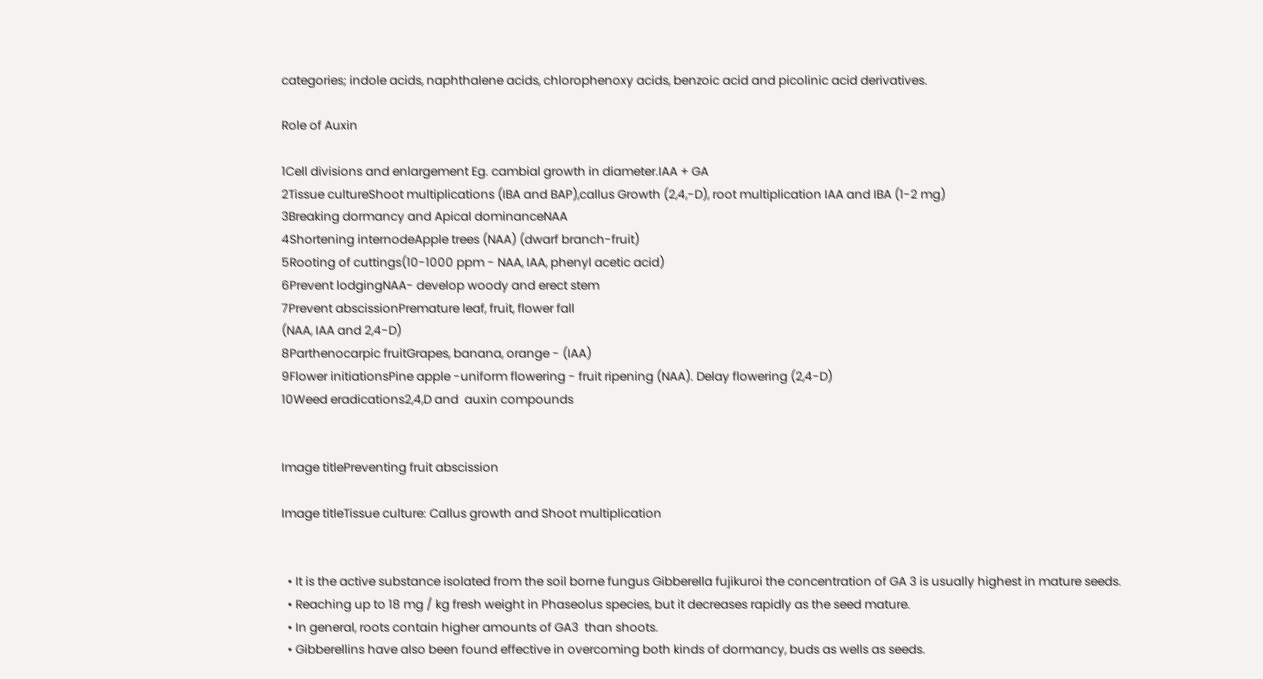categories; indole acids, naphthalene acids, chlorophenoxy acids, benzoic acid and picolinic acid derivatives.

Role of Auxin

1Cell divisions and enlargement Eg. cambial growth in diameter.IAA + GA
2Tissue cultureShoot multiplications (IBA and BAP),callus Growth (2,4,-D), root multiplication IAA and IBA (1-2 mg)
3Breaking dormancy and Apical dominanceNAA
4Shortening internodeApple trees (NAA) (dwarf branch-fruit)
5Rooting of cuttings(10-1000 ppm - NAA, IAA, phenyl acetic acid)
6Prevent lodgingNAA- develop woody and erect stem
7Prevent abscissionPremature leaf, fruit, flower fall
(NAA, IAA and 2,4-D)
8Parthenocarpic fruitGrapes, banana, orange - (IAA)
9Flower initiationsPine apple -uniform flowering - fruit ripening (NAA). Delay flowering (2,4-D)
10Weed eradications2,4,D and  auxin compounds


Image titlePreventing fruit abscission

Image titleTissue culture: Callus growth and Shoot multiplication


  • It is the active substance isolated from the soil borne fungus Gibberella fujikuroi the concentration of GA 3 is usually highest in mature seeds.
  • Reaching up to 18 mg / kg fresh weight in Phaseolus species, but it decreases rapidly as the seed mature.
  • In general, roots contain higher amounts of GA3  than shoots.
  • Gibberellins have also been found effective in overcoming both kinds of dormancy, buds as wells as seeds.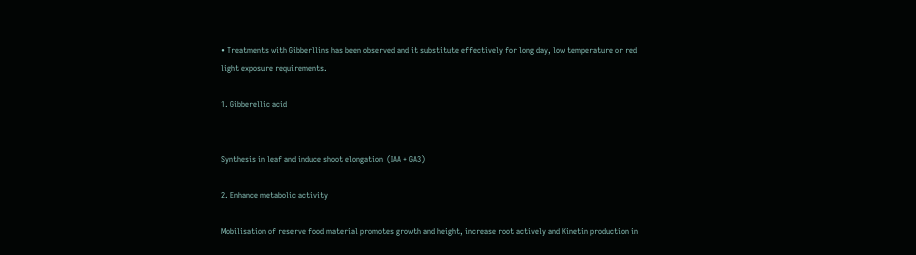• Treatments with Gibberllins has been observed and it substitute effectively for long day, low temperature or red light exposure requirements.

1. Gibberellic acid


Synthesis in leaf and induce shoot elongation  (IAA + GA3)

2. Enhance metabolic activity

Mobilisation of reserve food material promotes growth and height, increase root actively and Kinetin production in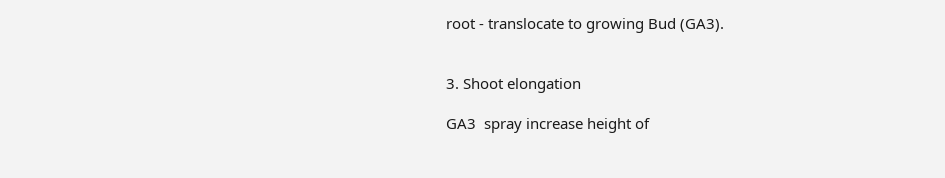root - translocate to growing Bud (GA3).


3. Shoot elongation

GA3  spray increase height of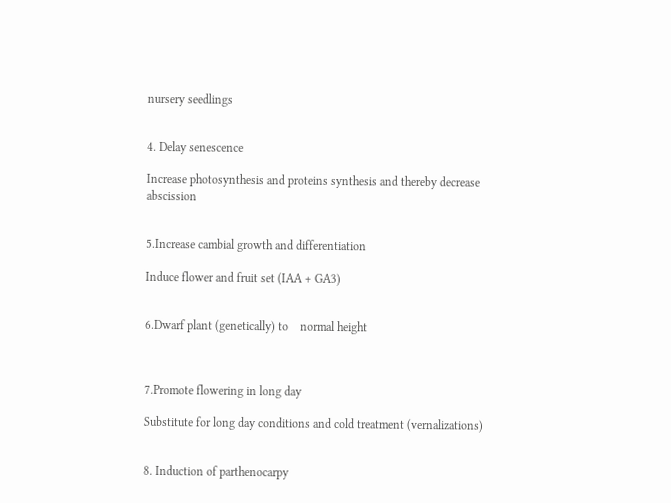nursery seedlings


4. Delay senescence

Increase photosynthesis and proteins synthesis and thereby decrease abscission


5.Increase cambial growth and differentiation

Induce flower and fruit set (IAA + GA3)


6.Dwarf plant (genetically) to    normal height



7.Promote flowering in long day

Substitute for long day conditions and cold treatment (vernalizations)


8. Induction of parthenocarpy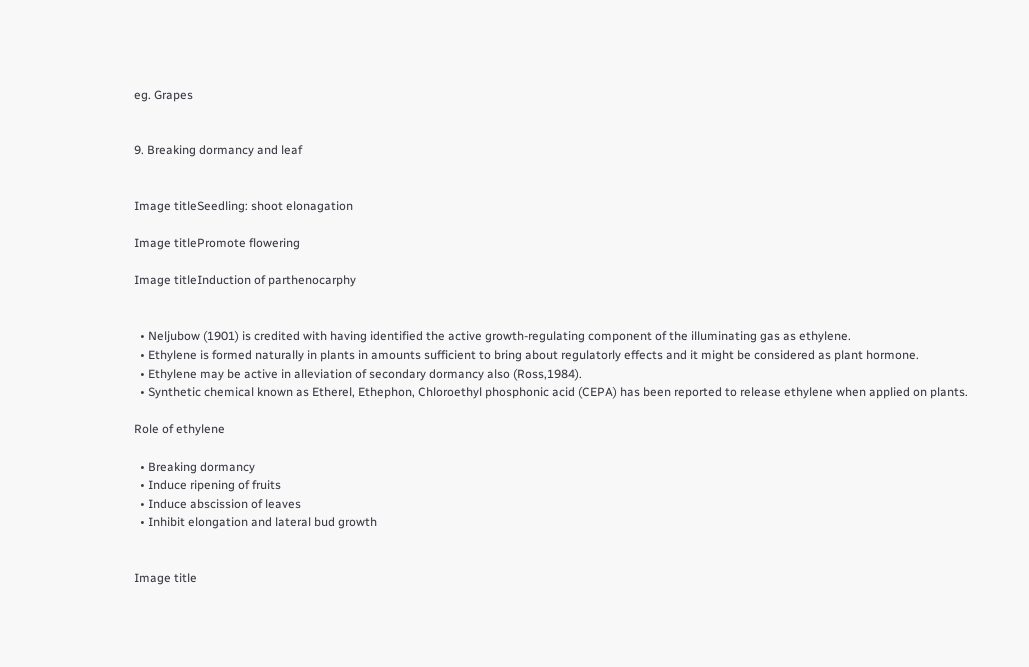eg. Grapes


9. Breaking dormancy and leaf


Image titleSeedling: shoot elonagation

Image titlePromote flowering

Image titleInduction of parthenocarphy


  • Neljubow (1901) is credited with having identified the active growth-regulating component of the illuminating gas as ethylene.
  • Ethylene is formed naturally in plants in amounts sufficient to bring about regulatorly effects and it might be considered as plant hormone.
  • Ethylene may be active in alleviation of secondary dormancy also (Ross,1984).
  • Synthetic chemical known as Etherel, Ethephon, Chloroethyl phosphonic acid (CEPA) has been reported to release ethylene when applied on plants.

Role of ethylene

  • Breaking dormancy
  • Induce ripening of fruits
  • Induce abscission of leaves
  • Inhibit elongation and lateral bud growth


Image title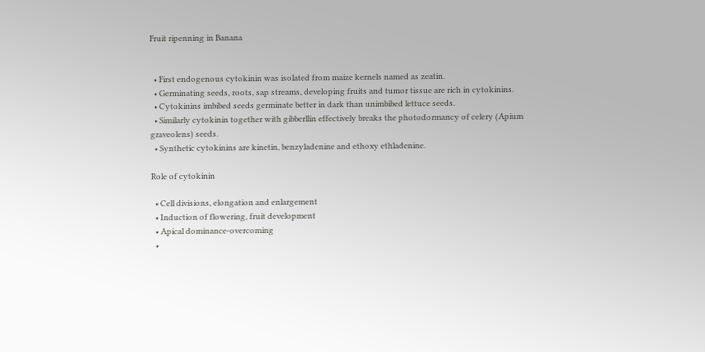Fruit ripenning in Banana


  • First endogenous cytokinin was isolated from maize kernels named as zeatin.
  • Germinating seeds, roots, sap streams, developing fruits and tumor tissue are rich in cytokinins.
  • Cytokinins imbibed seeds germinate better in dark than unimbibed lettuce seeds.
  • Similarly cytokinin together with gibberllin effectively breaks the photodormancy of celery (Apium graveolens) seeds.
  • Synthetic cytokinins are kinetin, benzyladenine and ethoxy ethladenine.

Role of cytokinin

  • Cell divisions, elongation and enlargement
  • Induction of flowering, fruit development
  • Apical dominance-overcoming
  •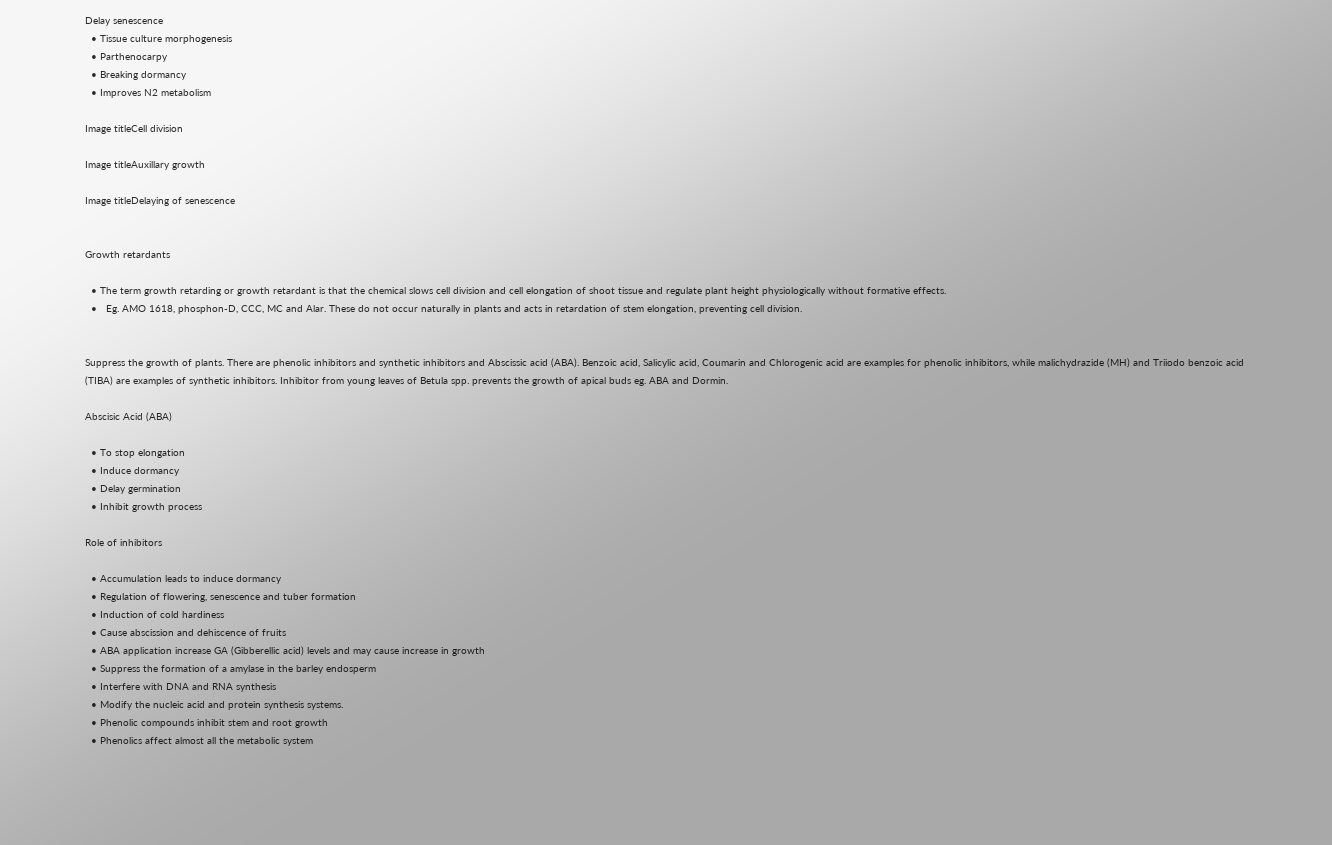Delay senescence
  • Tissue culture morphogenesis
  • Parthenocarpy
  • Breaking dormancy
  • Improves N2 metabolism

Image titleCell division

Image titleAuxillary growth

Image titleDelaying of senescence


Growth retardants

  • The term growth retarding or growth retardant is that the chemical slows cell division and cell elongation of shoot tissue and regulate plant height physiologically without formative effects.
  •   Eg. AMO 1618, phosphon-D, CCC, MC and Alar. These do not occur naturally in plants and acts in retardation of stem elongation, preventing cell division.


Suppress the growth of plants. There are phenolic inhibitors and synthetic inhibitors and Abscissic acid (ABA). Benzoic acid, Salicylic acid, Coumarin and Chlorogenic acid are examples for phenolic inhibitors, while malichydrazide (MH) and Triiodo benzoic acid (TIBA) are examples of synthetic inhibitors. Inhibitor from young leaves of Betula spp. prevents the growth of apical buds eg. ABA and Dormin.

Abscisic Acid (ABA)

  • To stop elongation
  • Induce dormancy
  • Delay germination
  • Inhibit growth process

Role of inhibitors

  • Accumulation leads to induce dormancy
  • Regulation of flowering, senescence and tuber formation
  • Induction of cold hardiness
  • Cause abscission and dehiscence of fruits
  • ABA application increase GA (Gibberellic acid) levels and may cause increase in growth
  • Suppress the formation of a amylase in the barley endosperm
  • Interfere with DNA and RNA synthesis
  • Modify the nucleic acid and protein synthesis systems.
  • Phenolic compounds inhibit stem and root growth
  • Phenolics affect almost all the metabolic system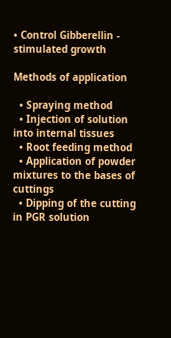• Control Gibberellin -  stimulated growth

Methods of application

  • Spraying method
  • Injection of solution into internal tissues
  • Root feeding method
  • Application of powder mixtures to the bases of cuttings
  • Dipping of the cutting in PGR solution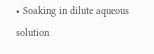• Soaking in dilute aqueous solution